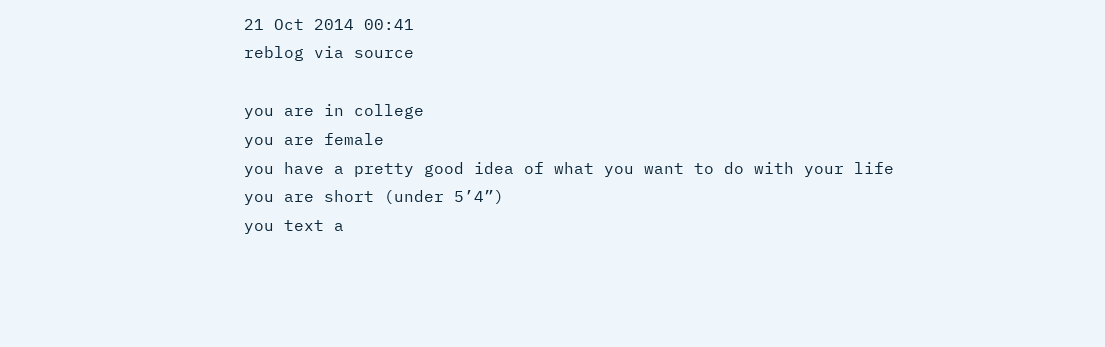21 Oct 2014 00:41
reblog via source

you are in college
you are female
you have a pretty good idea of what you want to do with your life
you are short (under 5’4”)
you text a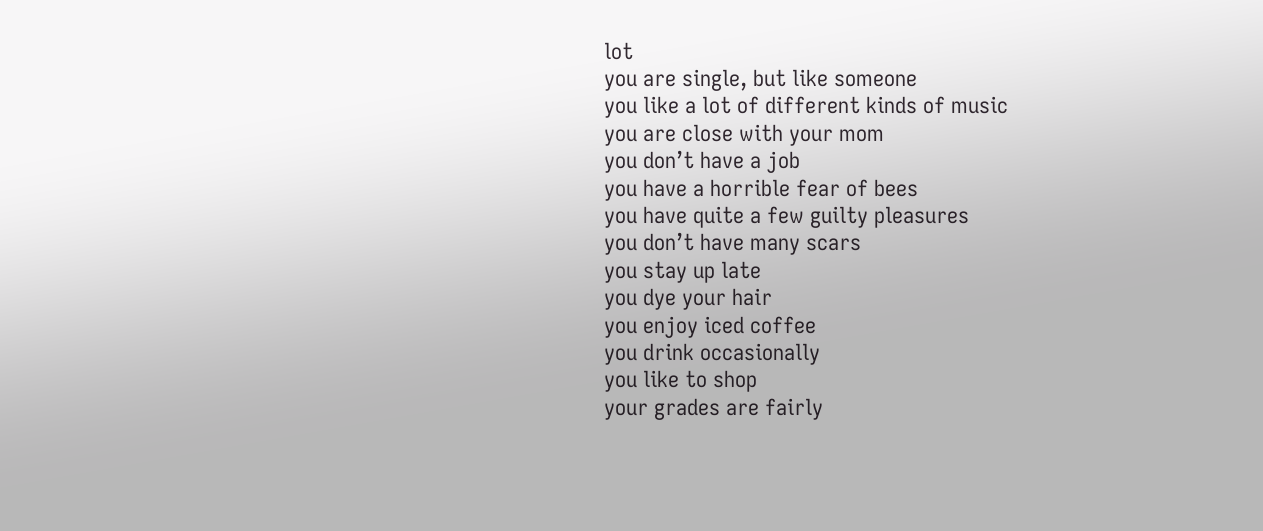lot
you are single, but like someone
you like a lot of different kinds of music
you are close with your mom
you don’t have a job
you have a horrible fear of bees
you have quite a few guilty pleasures
you don’t have many scars
you stay up late
you dye your hair
you enjoy iced coffee
you drink occasionally
you like to shop
your grades are fairly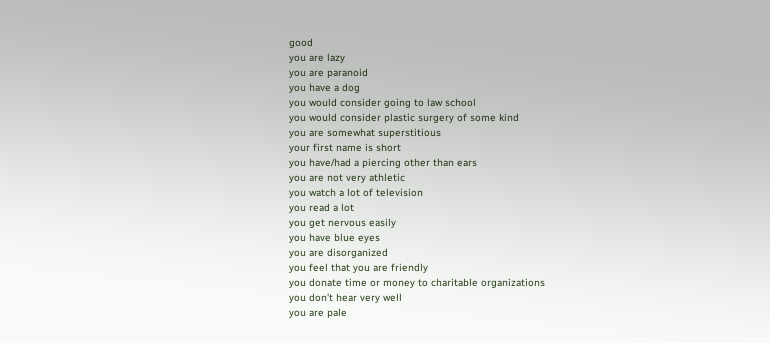good
you are lazy
you are paranoid
you have a dog
you would consider going to law school
you would consider plastic surgery of some kind
you are somewhat superstitious
your first name is short
you have/had a piercing other than ears
you are not very athletic
you watch a lot of television
you read a lot
you get nervous easily
you have blue eyes
you are disorganized
you feel that you are friendly
you donate time or money to charitable organizations
you don’t hear very well
you are pale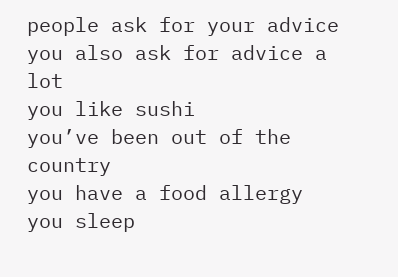people ask for your advice
you also ask for advice a lot
you like sushi
you’ve been out of the country
you have a food allergy
you sleep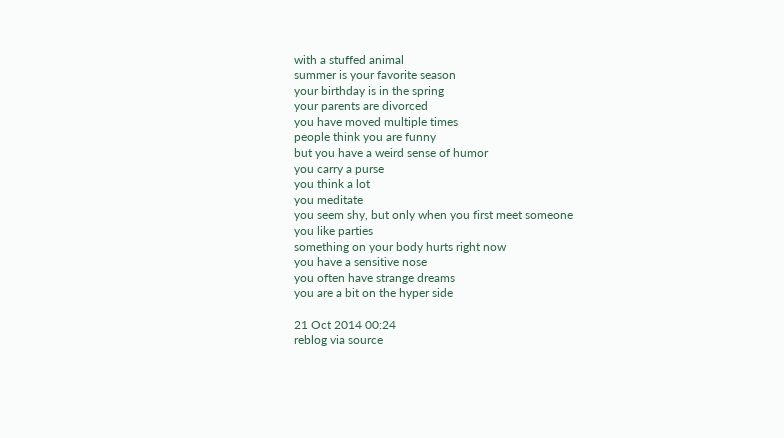with a stuffed animal
summer is your favorite season
your birthday is in the spring
your parents are divorced
you have moved multiple times
people think you are funny
but you have a weird sense of humor
you carry a purse
you think a lot
you meditate
you seem shy, but only when you first meet someone
you like parties
something on your body hurts right now
you have a sensitive nose
you often have strange dreams
you are a bit on the hyper side

21 Oct 2014 00:24
reblog via source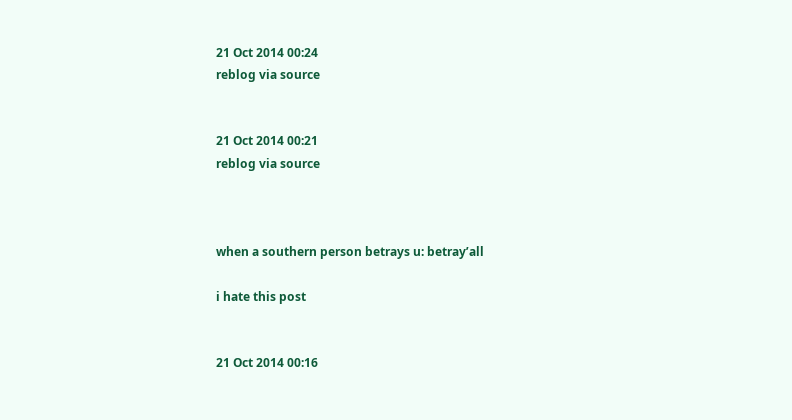21 Oct 2014 00:24
reblog via source


21 Oct 2014 00:21
reblog via source



when a southern person betrays u: betray’all

i hate this post


21 Oct 2014 00:16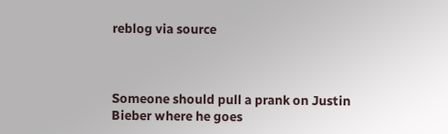reblog via source



Someone should pull a prank on Justin Bieber where he goes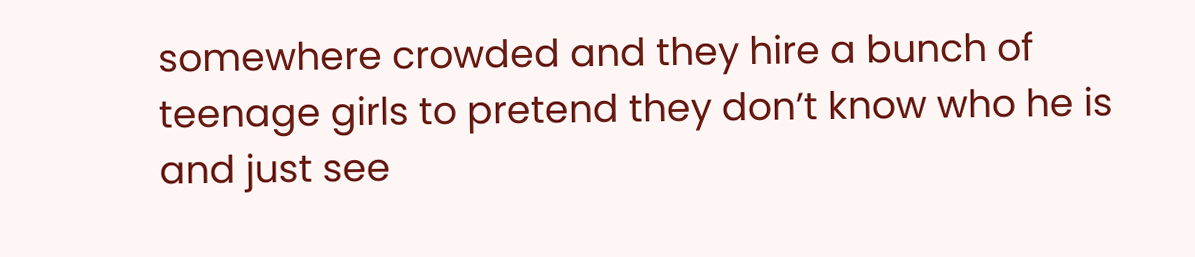somewhere crowded and they hire a bunch of teenage girls to pretend they don’t know who he is and just see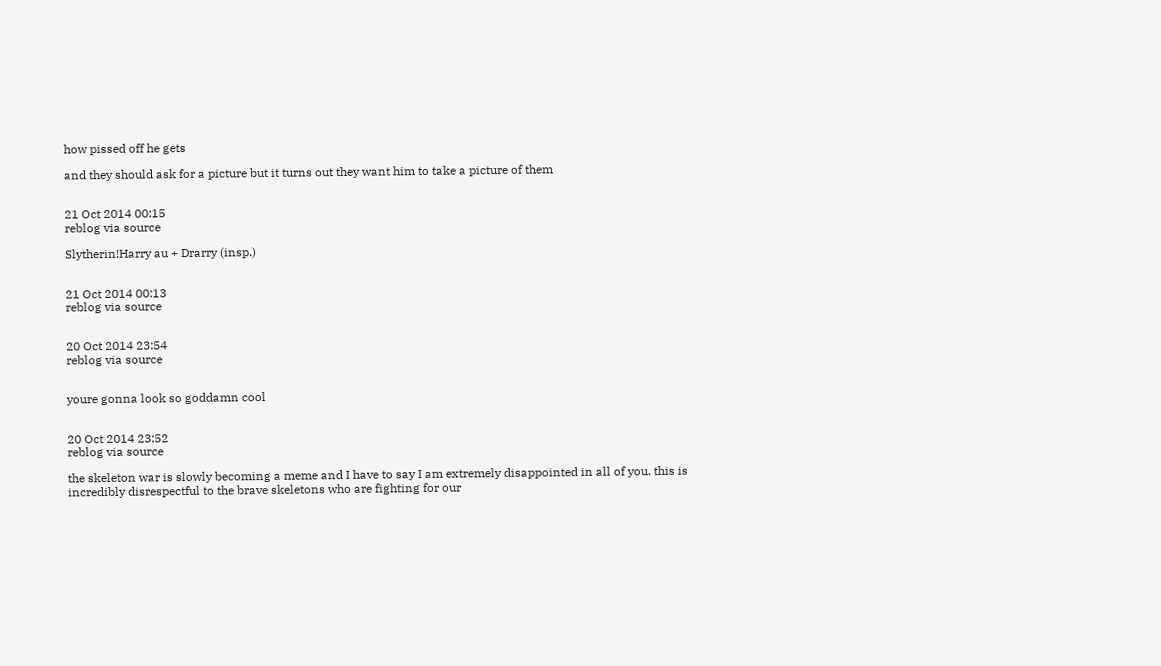how pissed off he gets

and they should ask for a picture but it turns out they want him to take a picture of them


21 Oct 2014 00:15
reblog via source

Slytherin!Harry au + Drarry (insp.)


21 Oct 2014 00:13
reblog via source


20 Oct 2014 23:54
reblog via source


youre gonna look so goddamn cool


20 Oct 2014 23:52
reblog via source

the skeleton war is slowly becoming a meme and I have to say I am extremely disappointed in all of you. this is incredibly disrespectful to the brave skeletons who are fighting for our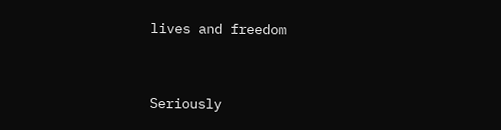lives and freedom


Seriously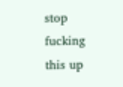stop fucking this up